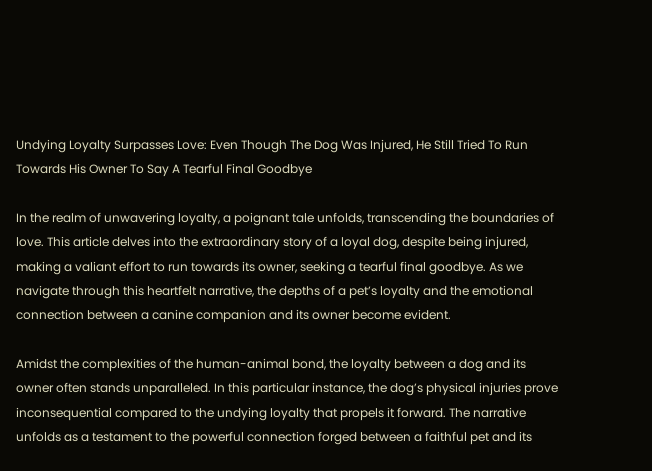Undying Loyalty Surpasses Love: Even Though The Dog Was Injured, He Still Tried To Run Towards His Owner To Say A Tearful Final Goodbye

In the realm of unwavering loyalty, a poignant tale unfolds, transcending the boundaries of love. This article delves into the extraordinary story of a loyal dog, despite being injured, making a valiant effort to run towards its owner, seeking a tearful final goodbye. As we navigate through this heartfelt narrative, the depths of a pet’s loyalty and the emotional connection between a canine companion and its owner become evident.

Amidst the complexities of the human-animal bond, the loyalty between a dog and its owner often stands unparalleled. In this particular instance, the dog’s physical injuries prove inconsequential compared to the undying loyalty that propels it forward. The narrative unfolds as a testament to the powerful connection forged between a faithful pet and its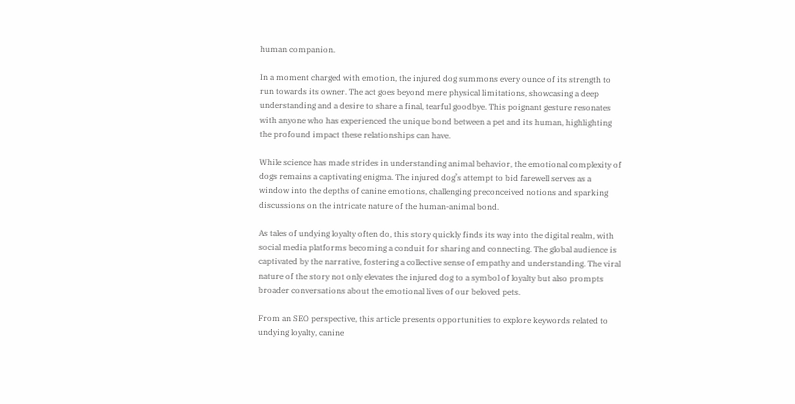human companion.

In a moment charged with emotion, the injured dog summons every ounce of its strength to run towards its owner. The act goes beyond mere physical limitations, showcasing a deep understanding and a desire to share a final, tearful goodbye. This poignant gesture resonates with anyone who has experienced the unique bond between a pet and its human, highlighting the profound impact these relationships can have.

While science has made strides in understanding animal behavior, the emotional complexity of dogs remains a captivating enigma. The injured dog’s attempt to bid farewell serves as a window into the depths of canine emotions, challenging preconceived notions and sparking discussions on the intricate nature of the human-animal bond.

As tales of undying loyalty often do, this story quickly finds its way into the digital realm, with social media platforms becoming a conduit for sharing and connecting. The global audience is captivated by the narrative, fostering a collective sense of empathy and understanding. The viral nature of the story not only elevates the injured dog to a symbol of loyalty but also prompts broader conversations about the emotional lives of our beloved pets.

From an SEO perspective, this article presents opportunities to explore keywords related to undying loyalty, canine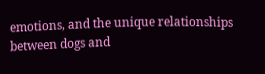emotions, and the unique relationships between dogs and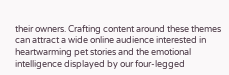their owners. Crafting content around these themes can attract a wide online audience interested in heartwarming pet stories and the emotional intelligence displayed by our four-legged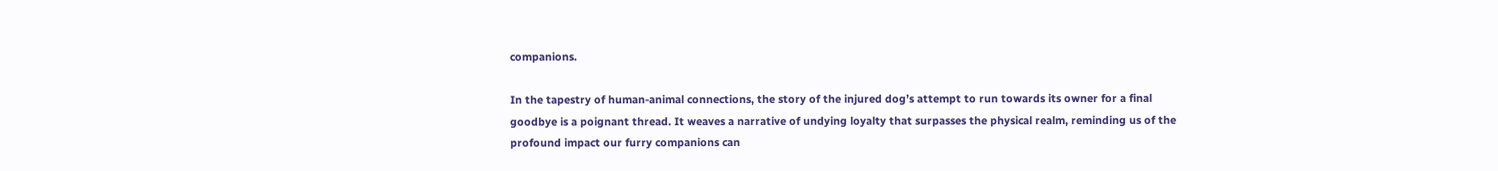companions.

In the tapestry of human-animal connections, the story of the injured dog’s attempt to run towards its owner for a final goodbye is a poignant thread. It weaves a narrative of undying loyalty that surpasses the physical realm, reminding us of the profound impact our furry companions can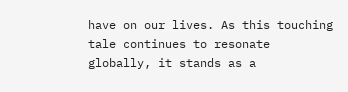have on our lives. As this touching tale continues to resonate globally, it stands as a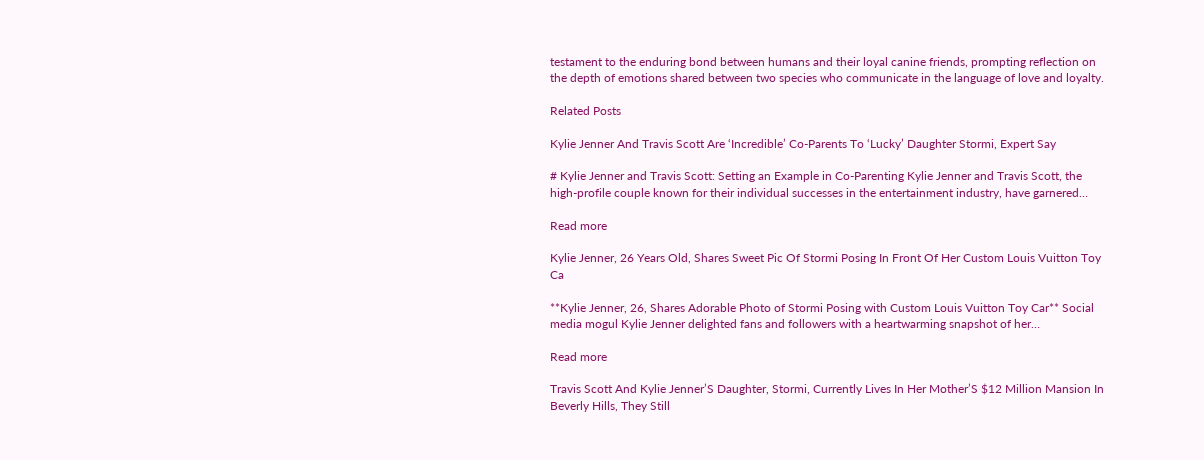testament to the enduring bond between humans and their loyal canine friends, prompting reflection on the depth of emotions shared between two species who communicate in the language of love and loyalty.

Related Posts

Kylie Jenner And Travis Scott Are ‘Incredible’ Co-Parents To ‘Lucky’ Daughter Stormi, Expert Say

# Kylie Jenner and Travis Scott: Setting an Example in Co-Parenting Kylie Jenner and Travis Scott, the high-profile couple known for their individual successes in the entertainment industry, have garnered…

Read more

Kylie Jenner, 26 Years Old, Shares Sweet Pic Of Stormi Posing In Front Of Her Custom Louis Vuitton Toy Ca

**Kylie Jenner, 26, Shares Adorable Photo of Stormi Posing with Custom Louis Vuitton Toy Car** Social media mogul Kylie Jenner delighted fans and followers with a heartwarming snapshot of her…

Read more

Travis Scott And Kylie Jenner’S Daughter, Stormi, Currently Lives In Her Mother’S $12 Million Mansion In Beverly Hills, They Still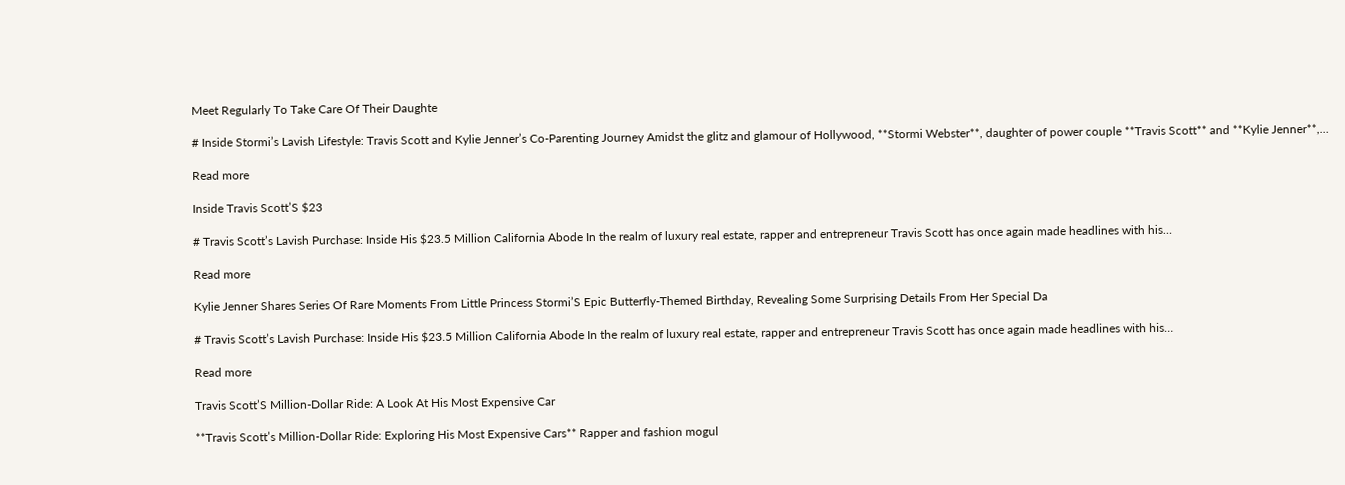Meet Regularly To Take Care Of Their Daughte

# Inside Stormi’s Lavish Lifestyle: Travis Scott and Kylie Jenner’s Co-Parenting Journey Amidst the glitz and glamour of Hollywood, **Stormi Webster**, daughter of power couple **Travis Scott** and **Kylie Jenner**,…

Read more

Inside Travis Scott’S $23

# Travis Scott’s Lavish Purchase: Inside His $23.5 Million California Abode In the realm of luxury real estate, rapper and entrepreneur Travis Scott has once again made headlines with his…

Read more

Kylie Jenner Shares Series Of Rare Moments From Little Princess Stormi’S Epic Butterfly-Themed Birthday, Revealing Some Surprising Details From Her Special Da

# Travis Scott’s Lavish Purchase: Inside His $23.5 Million California Abode In the realm of luxury real estate, rapper and entrepreneur Travis Scott has once again made headlines with his…

Read more

Travis Scott’S Million-Dollar Ride: A Look At His Most Expensive Car

**Travis Scott’s Million-Dollar Ride: Exploring His Most Expensive Cars** Rapper and fashion mogul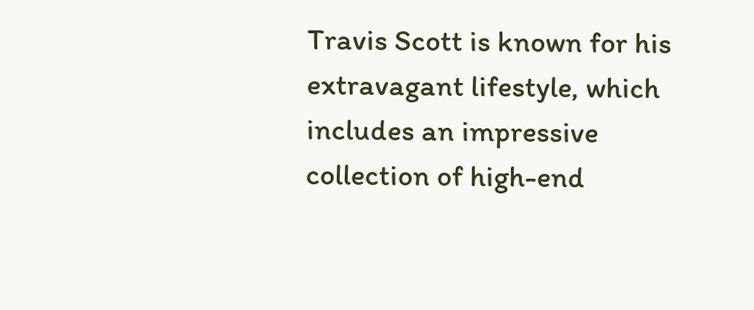Travis Scott is known for his extravagant lifestyle, which includes an impressive collection of high-end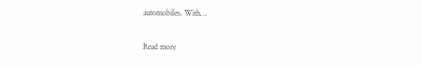automobiles. With…

Read more